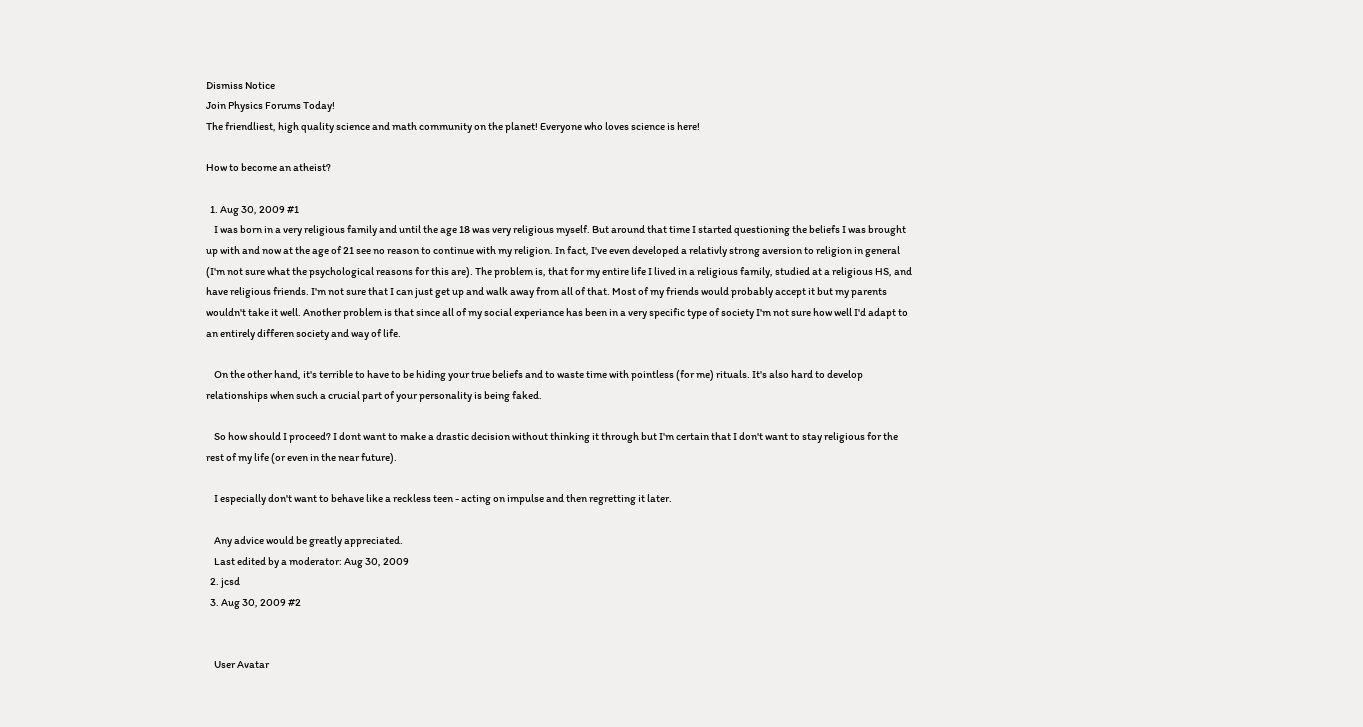Dismiss Notice
Join Physics Forums Today!
The friendliest, high quality science and math community on the planet! Everyone who loves science is here!

How to become an atheist?

  1. Aug 30, 2009 #1
    I was born in a very religious family and until the age 18 was very religious myself. But around that time I started questioning the beliefs I was brought up with and now at the age of 21 see no reason to continue with my religion. In fact, I've even developed a relativly strong aversion to religion in general (I'm not sure what the psychological reasons for this are). The problem is, that for my entire life I lived in a religious family, studied at a religious HS, and have religious friends. I'm not sure that I can just get up and walk away from all of that. Most of my friends would probably accept it but my parents wouldn't take it well. Another problem is that since all of my social experiance has been in a very specific type of society I'm not sure how well I'd adapt to an entirely differen society and way of life.

    On the other hand, it's terrible to have to be hiding your true beliefs and to waste time with pointless (for me) rituals. It's also hard to develop relationships when such a crucial part of your personality is being faked.

    So how should I proceed? I dont want to make a drastic decision without thinking it through but I'm certain that I don't want to stay religious for the rest of my life (or even in the near future).

    I especially don't want to behave like a reckless teen - acting on impulse and then regretting it later.

    Any advice would be greatly appreciated.
    Last edited by a moderator: Aug 30, 2009
  2. jcsd
  3. Aug 30, 2009 #2


    User Avatar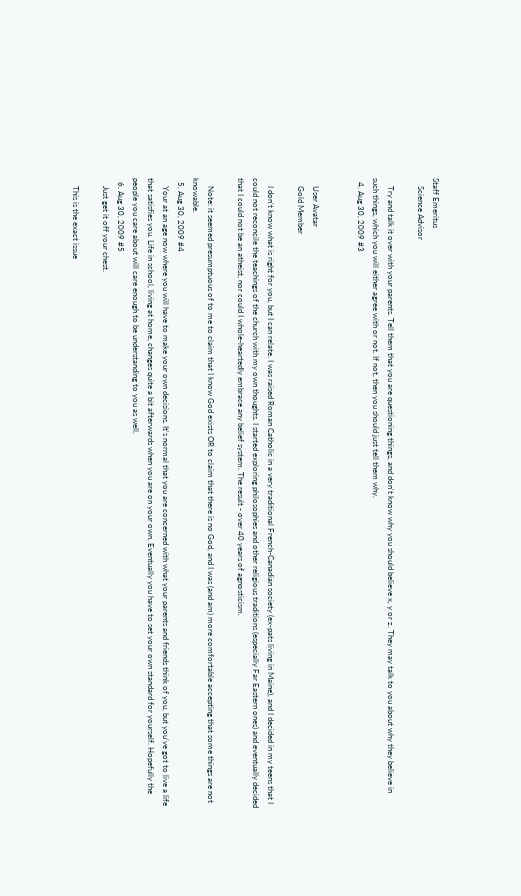Staff Emeritus
    Science Advisor

    Try and talk it over with your parents. Tell them that you are questioning things, and don't know why you should believe x, y or z. They may talk to you about why they believe in such things, which you will either agree with or not. If not, then you should just tell them why.
  4. Aug 30, 2009 #3


    User Avatar
    Gold Member

    I don't know what is right for you, but I can relate. I was raised Roman Catholic in a very traditional French-Canadian society (ex-pats living in Maine), and I decided in my teens that I could not reconcile the teachings of the church with my own thoughts. I started exploring philosophies and other religious traditions (especially Far Eastern ones) and eventually decided that I could not be an atheist, nor could I whole-heartedly embrace any belief system. The result - over 40 years of agnosticism.

    Note: it seemed presumptuous of to me to claim that I know God exists OR to claim that there is no God, and I was (and am) more comfortable accepting that some things are not knowable.
  5. Aug 30, 2009 #4
    Your at an age now where you will have to make your own decisions. It's normal that you are concerned with what your parents and friends think of you, but you've got to live a life that satisfies you. Life in school, living at home, changes quite a bit afterwards when you are on your own. Eventually you have to set your own standard for yourself. Hopefully the people you care about will care enough to be understanding to you as well.
  6. Aug 30, 2009 #5
    Just get it off your chest.

    This is the exact issue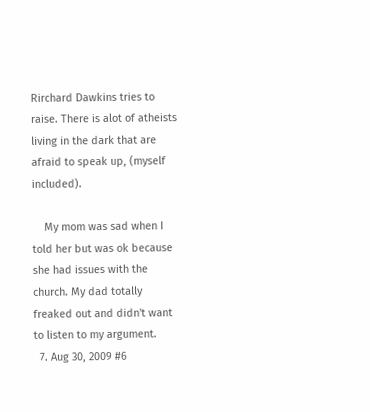Rirchard Dawkins tries to raise. There is alot of atheists living in the dark that are afraid to speak up, (myself included).

    My mom was sad when I told her but was ok because she had issues with the church. My dad totally freaked out and didn't want to listen to my argument.
  7. Aug 30, 2009 #6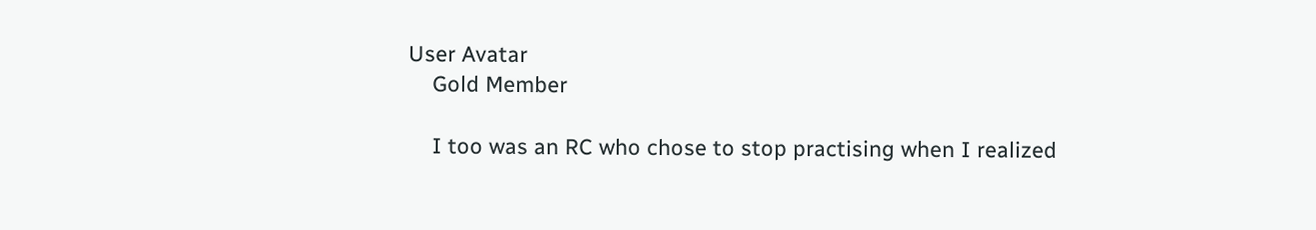User Avatar
    Gold Member

    I too was an RC who chose to stop practising when I realized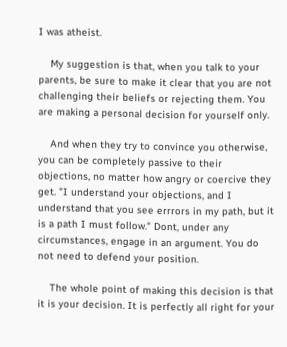I was atheist.

    My suggestion is that, when you talk to your parents, be sure to make it clear that you are not challenging their beliefs or rejecting them. You are making a personal decision for yourself only.

    And when they try to convince you otherwise, you can be completely passive to their objections, no matter how angry or coercive they get. "I understand your objections, and I understand that you see errrors in my path, but it is a path I must follow." Dont, under any circumstances, engage in an argument. You do not need to defend your position.

    The whole point of making this decision is that it is your decision. It is perfectly all right for your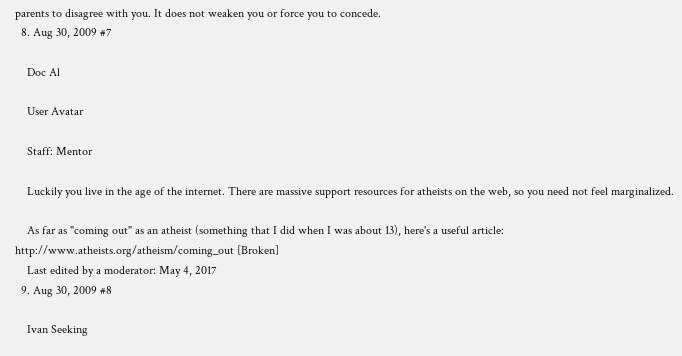parents to disagree with you. It does not weaken you or force you to concede.
  8. Aug 30, 2009 #7

    Doc Al

    User Avatar

    Staff: Mentor

    Luckily you live in the age of the internet. There are massive support resources for atheists on the web, so you need not feel marginalized.

    As far as "coming out" as an atheist (something that I did when I was about 13), here's a useful article: http://www.atheists.org/atheism/coming_out [Broken]
    Last edited by a moderator: May 4, 2017
  9. Aug 30, 2009 #8

    Ivan Seeking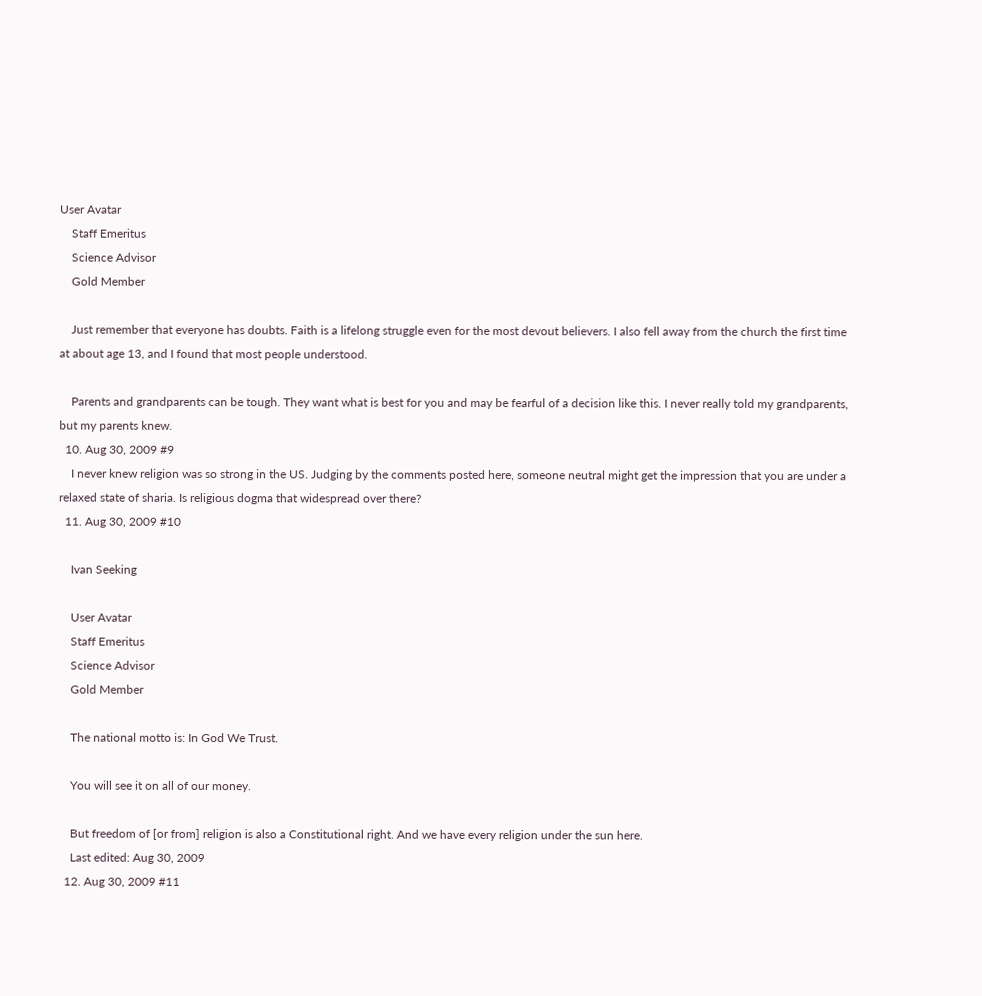User Avatar
    Staff Emeritus
    Science Advisor
    Gold Member

    Just remember that everyone has doubts. Faith is a lifelong struggle even for the most devout believers. I also fell away from the church the first time at about age 13, and I found that most people understood.

    Parents and grandparents can be tough. They want what is best for you and may be fearful of a decision like this. I never really told my grandparents, but my parents knew.
  10. Aug 30, 2009 #9
    I never knew religion was so strong in the US. Judging by the comments posted here, someone neutral might get the impression that you are under a relaxed state of sharia. Is religious dogma that widespread over there?
  11. Aug 30, 2009 #10

    Ivan Seeking

    User Avatar
    Staff Emeritus
    Science Advisor
    Gold Member

    The national motto is: In God We Trust.

    You will see it on all of our money.

    But freedom of [or from] religion is also a Constitutional right. And we have every religion under the sun here.
    Last edited: Aug 30, 2009
  12. Aug 30, 2009 #11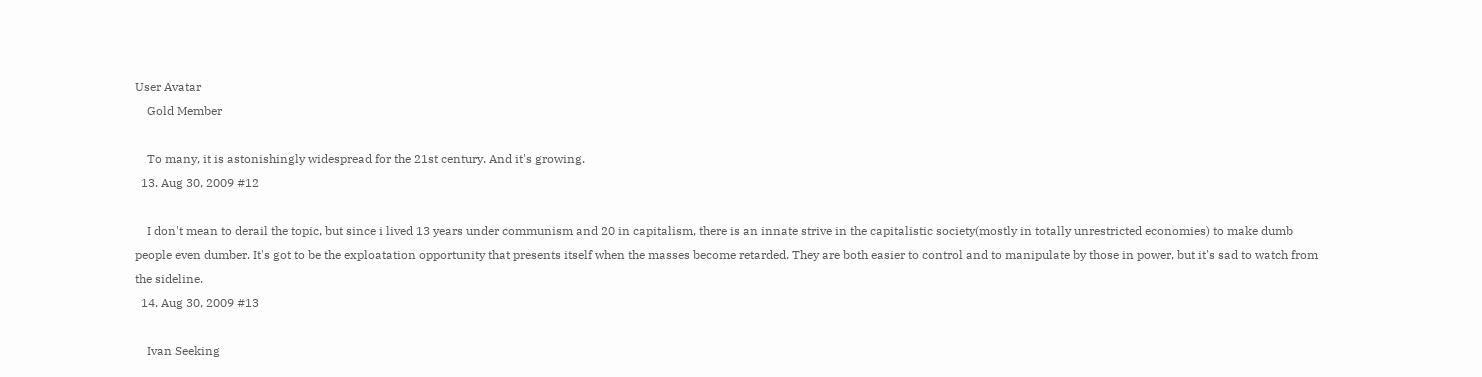User Avatar
    Gold Member

    To many, it is astonishingly widespread for the 21st century. And it's growing.
  13. Aug 30, 2009 #12

    I don't mean to derail the topic, but since i lived 13 years under communism and 20 in capitalism, there is an innate strive in the capitalistic society(mostly in totally unrestricted economies) to make dumb people even dumber. It's got to be the exploatation opportunity that presents itself when the masses become retarded. They are both easier to control and to manipulate by those in power, but it's sad to watch from the sideline.
  14. Aug 30, 2009 #13

    Ivan Seeking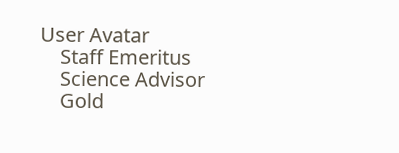User Avatar
    Staff Emeritus
    Science Advisor
    Gold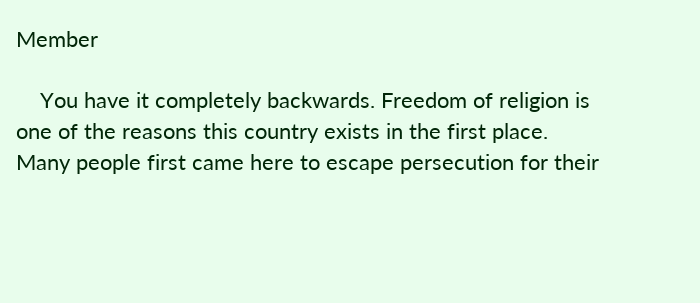Member

    You have it completely backwards. Freedom of religion is one of the reasons this country exists in the first place. Many people first came here to escape persecution for their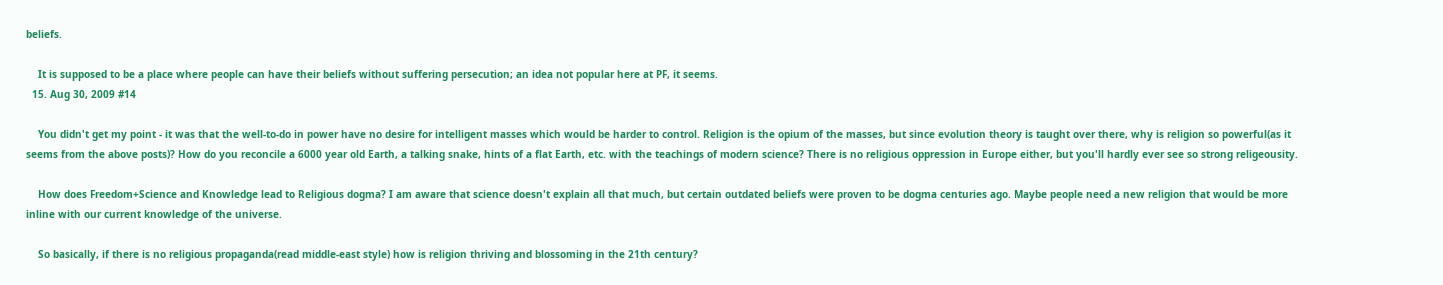beliefs.

    It is supposed to be a place where people can have their beliefs without suffering persecution; an idea not popular here at PF, it seems.
  15. Aug 30, 2009 #14

    You didn't get my point - it was that the well-to-do in power have no desire for intelligent masses which would be harder to control. Religion is the opium of the masses, but since evolution theory is taught over there, why is religion so powerful(as it seems from the above posts)? How do you reconcile a 6000 year old Earth, a talking snake, hints of a flat Earth, etc. with the teachings of modern science? There is no religious oppression in Europe either, but you'll hardly ever see so strong religeousity.

    How does Freedom+Science and Knowledge lead to Religious dogma? I am aware that science doesn't explain all that much, but certain outdated beliefs were proven to be dogma centuries ago. Maybe people need a new religion that would be more inline with our current knowledge of the universe.

    So basically, if there is no religious propaganda(read middle-east style) how is religion thriving and blossoming in the 21th century?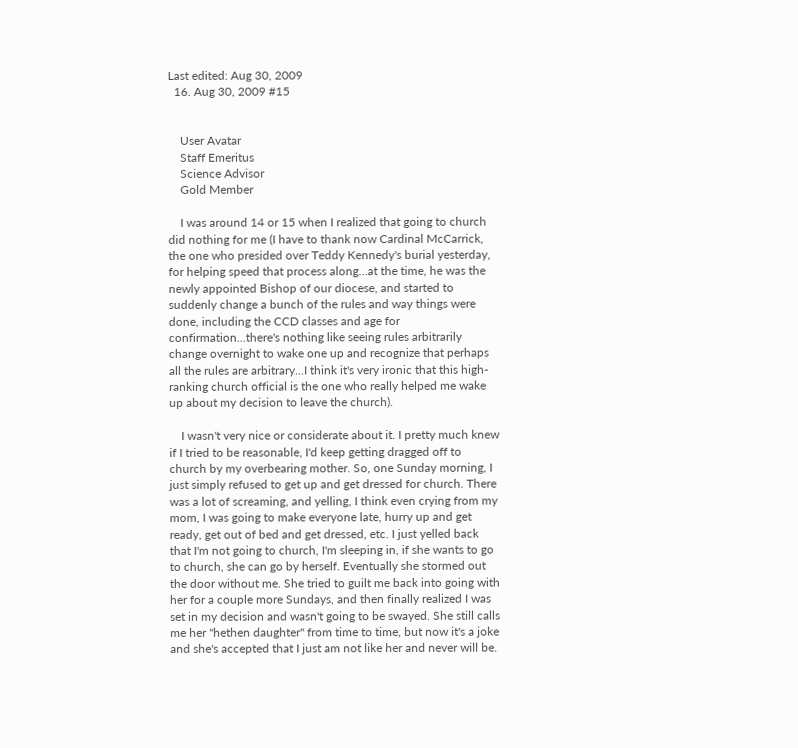Last edited: Aug 30, 2009
  16. Aug 30, 2009 #15


    User Avatar
    Staff Emeritus
    Science Advisor
    Gold Member

    I was around 14 or 15 when I realized that going to church did nothing for me (I have to thank now Cardinal McCarrick, the one who presided over Teddy Kennedy's burial yesterday, for helping speed that process along...at the time, he was the newly appointed Bishop of our diocese, and started to suddenly change a bunch of the rules and way things were done, including the CCD classes and age for confirmation...there's nothing like seeing rules arbitrarily change overnight to wake one up and recognize that perhaps all the rules are arbitrary...I think it's very ironic that this high-ranking church official is the one who really helped me wake up about my decision to leave the church).

    I wasn't very nice or considerate about it. I pretty much knew if I tried to be reasonable, I'd keep getting dragged off to church by my overbearing mother. So, one Sunday morning, I just simply refused to get up and get dressed for church. There was a lot of screaming, and yelling, I think even crying from my mom, I was going to make everyone late, hurry up and get ready, get out of bed and get dressed, etc. I just yelled back that I'm not going to church, I'm sleeping in, if she wants to go to church, she can go by herself. Eventually she stormed out the door without me. She tried to guilt me back into going with her for a couple more Sundays, and then finally realized I was set in my decision and wasn't going to be swayed. She still calls me her "hethen daughter" from time to time, but now it's a joke and she's accepted that I just am not like her and never will be.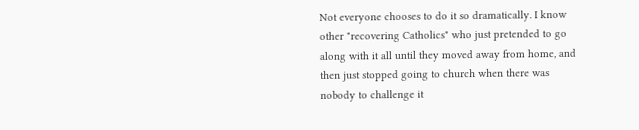Not everyone chooses to do it so dramatically. I know other "recovering Catholics" who just pretended to go along with it all until they moved away from home, and then just stopped going to church when there was nobody to challenge it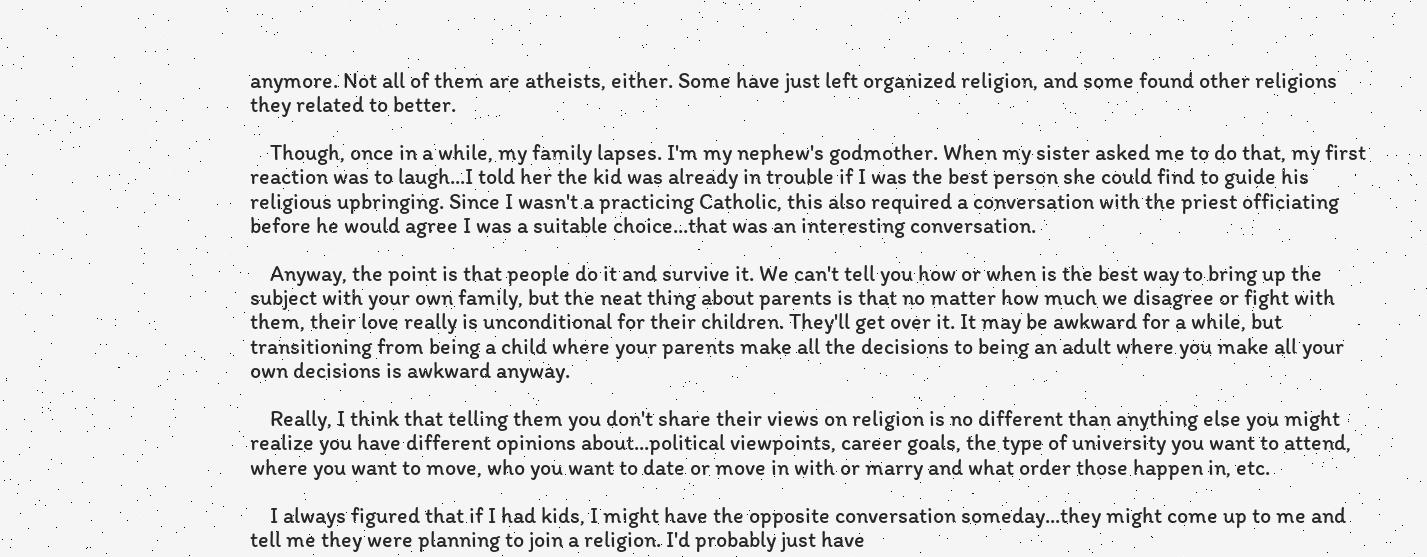anymore. Not all of them are atheists, either. Some have just left organized religion, and some found other religions they related to better.

    Though, once in a while, my family lapses. I'm my nephew's godmother. When my sister asked me to do that, my first reaction was to laugh...I told her the kid was already in trouble if I was the best person she could find to guide his religious upbringing. Since I wasn't a practicing Catholic, this also required a conversation with the priest officiating before he would agree I was a suitable choice...that was an interesting conversation.

    Anyway, the point is that people do it and survive it. We can't tell you how or when is the best way to bring up the subject with your own family, but the neat thing about parents is that no matter how much we disagree or fight with them, their love really is unconditional for their children. They'll get over it. It may be awkward for a while, but transitioning from being a child where your parents make all the decisions to being an adult where you make all your own decisions is awkward anyway.

    Really, I think that telling them you don't share their views on religion is no different than anything else you might realize you have different opinions about...political viewpoints, career goals, the type of university you want to attend, where you want to move, who you want to date or move in with or marry and what order those happen in, etc.

    I always figured that if I had kids, I might have the opposite conversation someday...they might come up to me and tell me they were planning to join a religion. I'd probably just have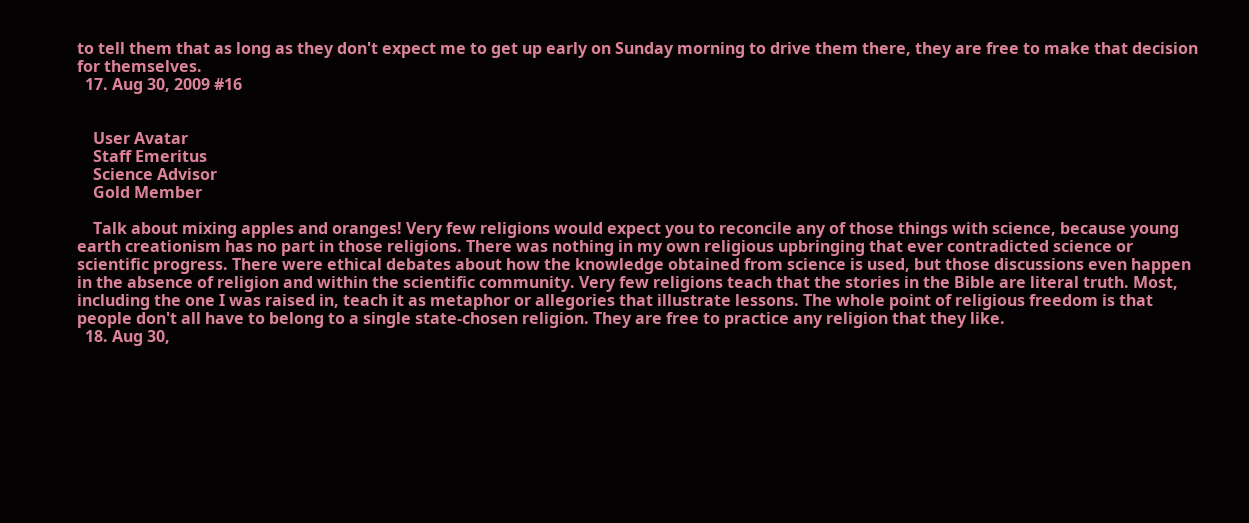to tell them that as long as they don't expect me to get up early on Sunday morning to drive them there, they are free to make that decision for themselves.
  17. Aug 30, 2009 #16


    User Avatar
    Staff Emeritus
    Science Advisor
    Gold Member

    Talk about mixing apples and oranges! Very few religions would expect you to reconcile any of those things with science, because young earth creationism has no part in those religions. There was nothing in my own religious upbringing that ever contradicted science or scientific progress. There were ethical debates about how the knowledge obtained from science is used, but those discussions even happen in the absence of religion and within the scientific community. Very few religions teach that the stories in the Bible are literal truth. Most, including the one I was raised in, teach it as metaphor or allegories that illustrate lessons. The whole point of religious freedom is that people don't all have to belong to a single state-chosen religion. They are free to practice any religion that they like.
  18. Aug 30,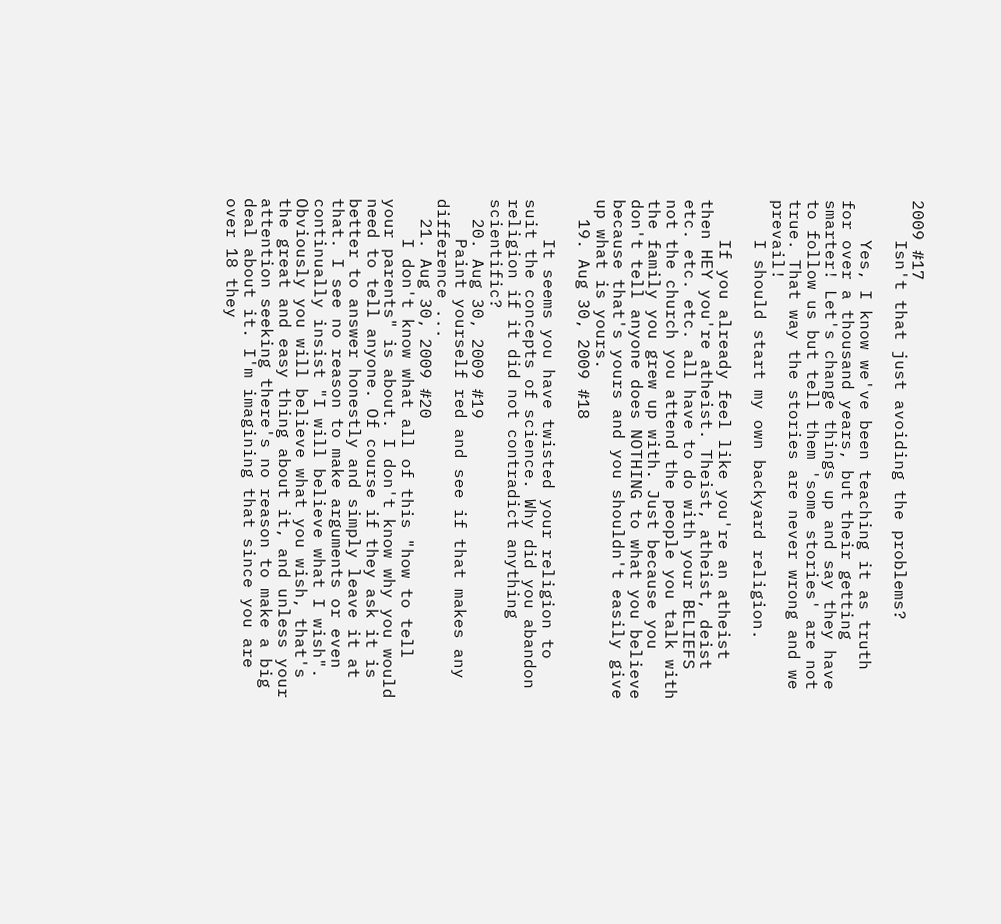2009 #17
    Isn't that just avoiding the problems?

    Yes, I know we've been teaching it as truth for over a thousand years, but their getting smarter! Let's change things up and say they have to follow us but tell them 'some stories' are not true. That way the stories are never wrong and we prevail!
    I should start my own backyard religion.

    If you already feel like you're an atheist then HEY you're atheist. Theist, atheist, deist etc. etc. etc. all have to do with your BELIEFS not the church you attend the people you talk with the family you grew up with. Just because you don't tell anyone does NOTHING to what you believe because that's yours and you shouldn't easily give up what is yours.
  19. Aug 30, 2009 #18

    It seems you have twisted your religion to suit the concepts of science. Why did you abandon religion if it did not contradict anything scientific?
  20. Aug 30, 2009 #19
    Paint yourself red and see if that makes any difference ...
  21. Aug 30, 2009 #20
    I don't know what all of this "how to tell your parents" is about. I don't know why you would need to tell anyone. Of course if they ask it is better to answer honestly and simply leave it at that. I see no reason to make arguments or even continually insist "I will believe what I wish". Obviously you will believe what you wish, that's the great and easy thing about it, and unless your attention seeking there's no reason to make a big deal about it. I'm imagining that since you are over 18 they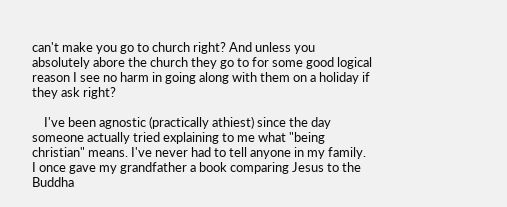can't make you go to church right? And unless you absolutely abore the church they go to for some good logical reason I see no harm in going along with them on a holiday if they ask right?

    I've been agnostic (practically athiest) since the day someone actually tried explaining to me what "being christian" means. I've never had to tell anyone in my family. I once gave my grandfather a book comparing Jesus to the Buddha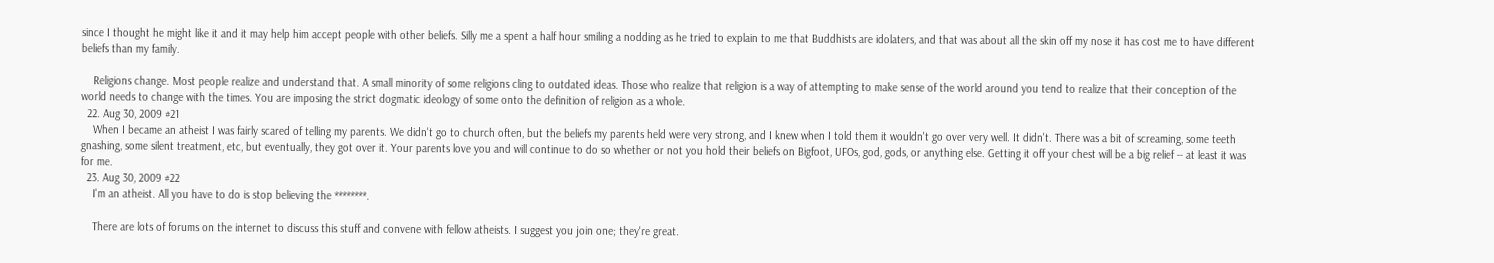since I thought he might like it and it may help him accept people with other beliefs. Silly me a spent a half hour smiling a nodding as he tried to explain to me that Buddhists are idolaters, and that was about all the skin off my nose it has cost me to have different beliefs than my family.

    Religions change. Most people realize and understand that. A small minority of some religions cling to outdated ideas. Those who realize that religion is a way of attempting to make sense of the world around you tend to realize that their conception of the world needs to change with the times. You are imposing the strict dogmatic ideology of some onto the definition of religion as a whole.
  22. Aug 30, 2009 #21
    When I became an atheist I was fairly scared of telling my parents. We didn't go to church often, but the beliefs my parents held were very strong, and I knew when I told them it wouldn't go over very well. It didn't. There was a bit of screaming, some teeth gnashing, some silent treatment, etc, but eventually, they got over it. Your parents love you and will continue to do so whether or not you hold their beliefs on Bigfoot, UFOs, god, gods, or anything else. Getting it off your chest will be a big relief -- at least it was for me.
  23. Aug 30, 2009 #22
    I'm an atheist. All you have to do is stop believing the ********.

    There are lots of forums on the internet to discuss this stuff and convene with fellow atheists. I suggest you join one; they're great.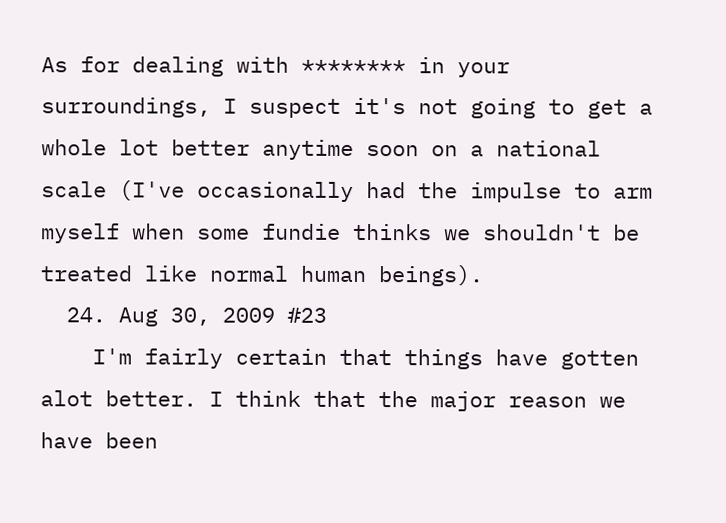As for dealing with ******** in your surroundings, I suspect it's not going to get a whole lot better anytime soon on a national scale (I've occasionally had the impulse to arm myself when some fundie thinks we shouldn't be treated like normal human beings).
  24. Aug 30, 2009 #23
    I'm fairly certain that things have gotten alot better. I think that the major reason we have been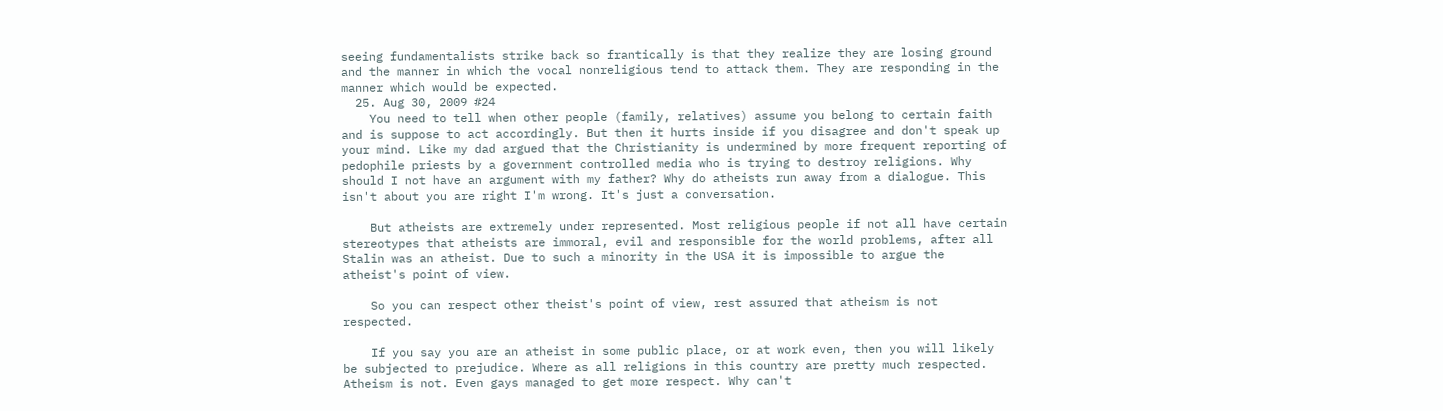seeing fundamentalists strike back so frantically is that they realize they are losing ground and the manner in which the vocal nonreligious tend to attack them. They are responding in the manner which would be expected.
  25. Aug 30, 2009 #24
    You need to tell when other people (family, relatives) assume you belong to certain faith and is suppose to act accordingly. But then it hurts inside if you disagree and don't speak up your mind. Like my dad argued that the Christianity is undermined by more frequent reporting of pedophile priests by a government controlled media who is trying to destroy religions. Why should I not have an argument with my father? Why do atheists run away from a dialogue. This isn't about you are right I'm wrong. It's just a conversation.

    But atheists are extremely under represented. Most religious people if not all have certain stereotypes that atheists are immoral, evil and responsible for the world problems, after all Stalin was an atheist. Due to such a minority in the USA it is impossible to argue the atheist's point of view.

    So you can respect other theist's point of view, rest assured that atheism is not respected.

    If you say you are an atheist in some public place, or at work even, then you will likely be subjected to prejudice. Where as all religions in this country are pretty much respected. Atheism is not. Even gays managed to get more respect. Why can't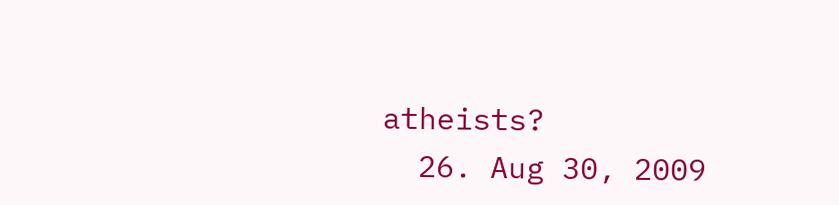atheists?
  26. Aug 30, 2009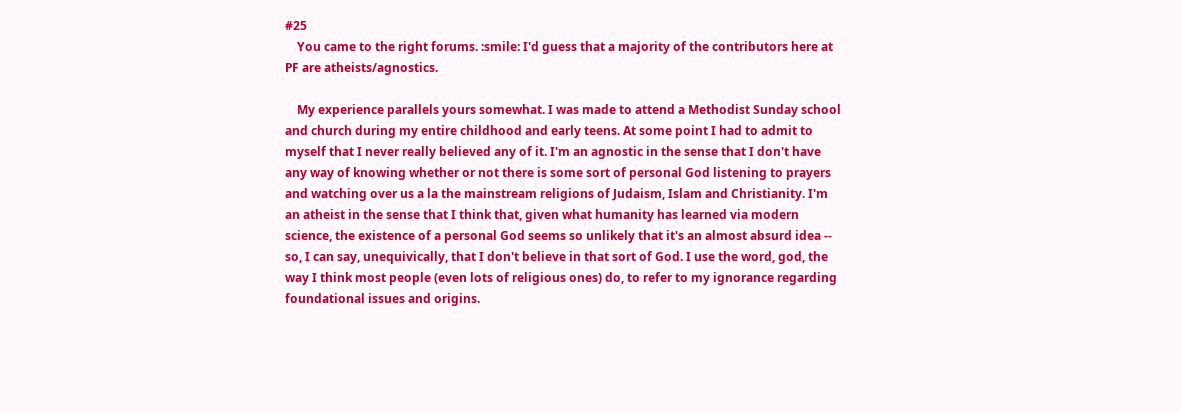#25
    You came to the right forums. :smile: I'd guess that a majority of the contributors here at PF are atheists/agnostics.

    My experience parallels yours somewhat. I was made to attend a Methodist Sunday school and church during my entire childhood and early teens. At some point I had to admit to myself that I never really believed any of it. I'm an agnostic in the sense that I don't have any way of knowing whether or not there is some sort of personal God listening to prayers and watching over us a la the mainstream religions of Judaism, Islam and Christianity. I'm an atheist in the sense that I think that, given what humanity has learned via modern science, the existence of a personal God seems so unlikely that it's an almost absurd idea -- so, I can say, unequivically, that I don't believe in that sort of God. I use the word, god, the way I think most people (even lots of religious ones) do, to refer to my ignorance regarding foundational issues and origins.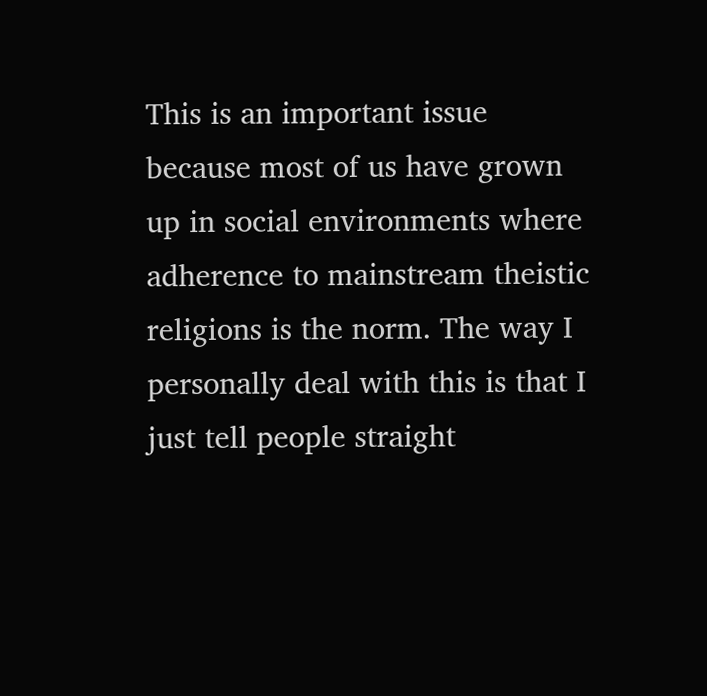This is an important issue because most of us have grown up in social environments where adherence to mainstream theistic religions is the norm. The way I personally deal with this is that I just tell people straight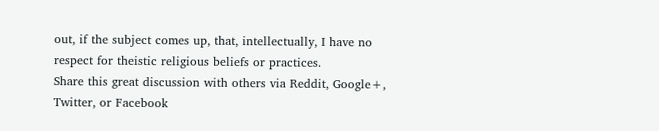out, if the subject comes up, that, intellectually, I have no respect for theistic religious beliefs or practices.
Share this great discussion with others via Reddit, Google+, Twitter, or Facebook